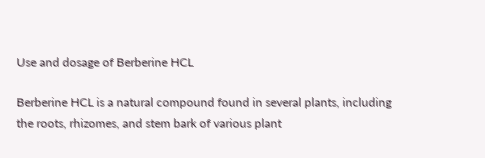Use and dosage of Berberine HCL

Berberine HCL is a natural compound found in several plants, including the roots, rhizomes, and stem bark of various plant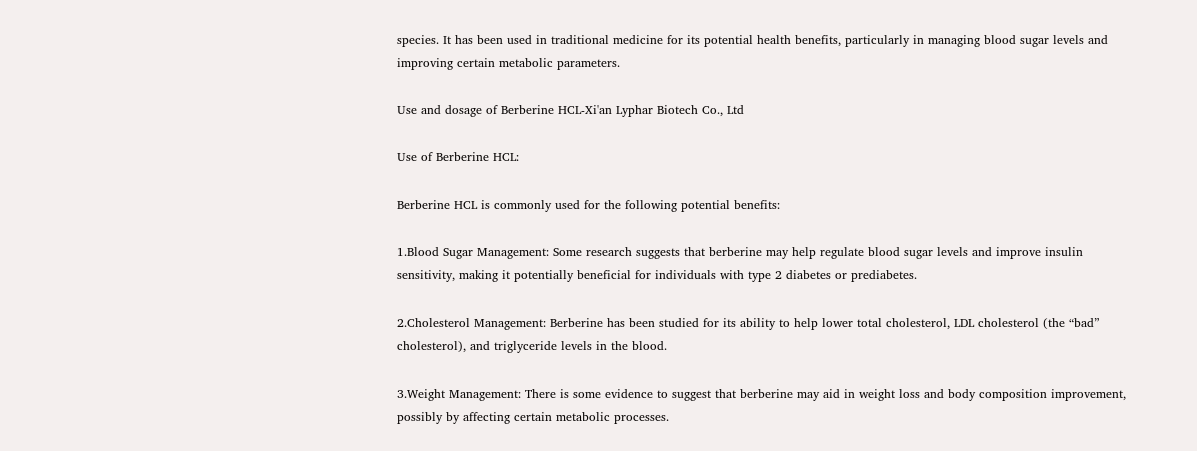species. It has been used in traditional medicine for its potential health benefits, particularly in managing blood sugar levels and improving certain metabolic parameters.

Use and dosage of Berberine HCL-Xi'an Lyphar Biotech Co., Ltd

Use of Berberine HCL:

Berberine HCL is commonly used for the following potential benefits:

1.Blood Sugar Management: Some research suggests that berberine may help regulate blood sugar levels and improve insulin sensitivity, making it potentially beneficial for individuals with type 2 diabetes or prediabetes.

2.Cholesterol Management: Berberine has been studied for its ability to help lower total cholesterol, LDL cholesterol (the “bad” cholesterol), and triglyceride levels in the blood.

3.Weight Management: There is some evidence to suggest that berberine may aid in weight loss and body composition improvement, possibly by affecting certain metabolic processes.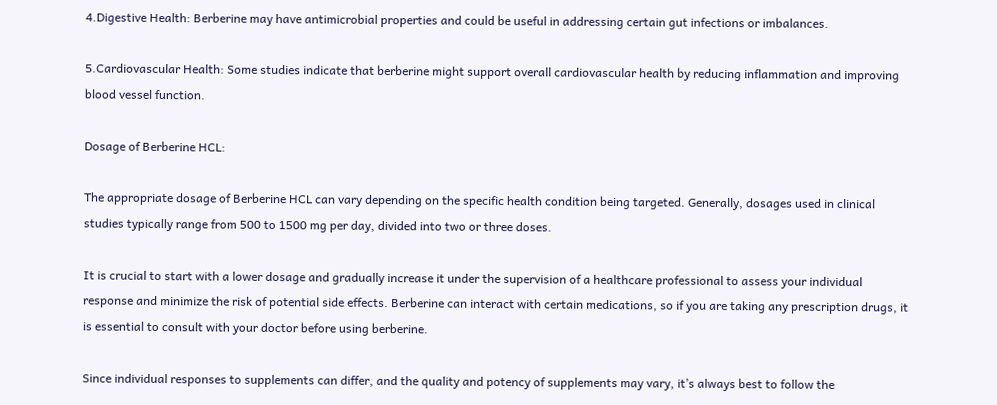4.Digestive Health: Berberine may have antimicrobial properties and could be useful in addressing certain gut infections or imbalances.

5.Cardiovascular Health: Some studies indicate that berberine might support overall cardiovascular health by reducing inflammation and improving blood vessel function.

Dosage of Berberine HCL:

The appropriate dosage of Berberine HCL can vary depending on the specific health condition being targeted. Generally, dosages used in clinical studies typically range from 500 to 1500 mg per day, divided into two or three doses.

It is crucial to start with a lower dosage and gradually increase it under the supervision of a healthcare professional to assess your individual response and minimize the risk of potential side effects. Berberine can interact with certain medications, so if you are taking any prescription drugs, it is essential to consult with your doctor before using berberine.

Since individual responses to supplements can differ, and the quality and potency of supplements may vary, it’s always best to follow the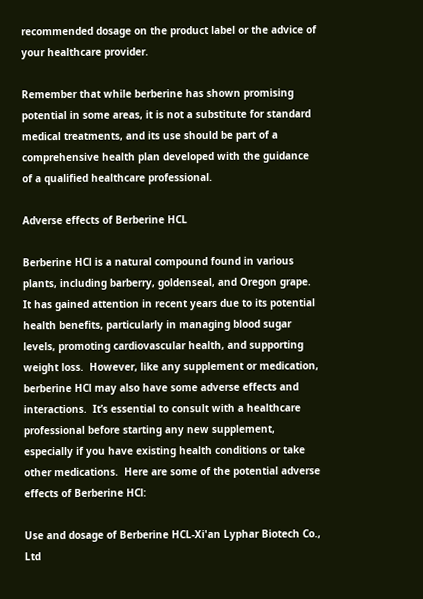recommended dosage on the product label or the advice of your healthcare provider.

Remember that while berberine has shown promising potential in some areas, it is not a substitute for standard medical treatments, and its use should be part of a comprehensive health plan developed with the guidance of a qualified healthcare professional.

Adverse effects of Berberine HCL

Berberine HCl is a natural compound found in various plants, including barberry, goldenseal, and Oregon grape.  It has gained attention in recent years due to its potential health benefits, particularly in managing blood sugar levels, promoting cardiovascular health, and supporting weight loss.  However, like any supplement or medication, berberine HCl may also have some adverse effects and interactions.  It’s essential to consult with a healthcare professional before starting any new supplement, especially if you have existing health conditions or take other medications.  Here are some of the potential adverse effects of Berberine HCl:

Use and dosage of Berberine HCL-Xi'an Lyphar Biotech Co., Ltd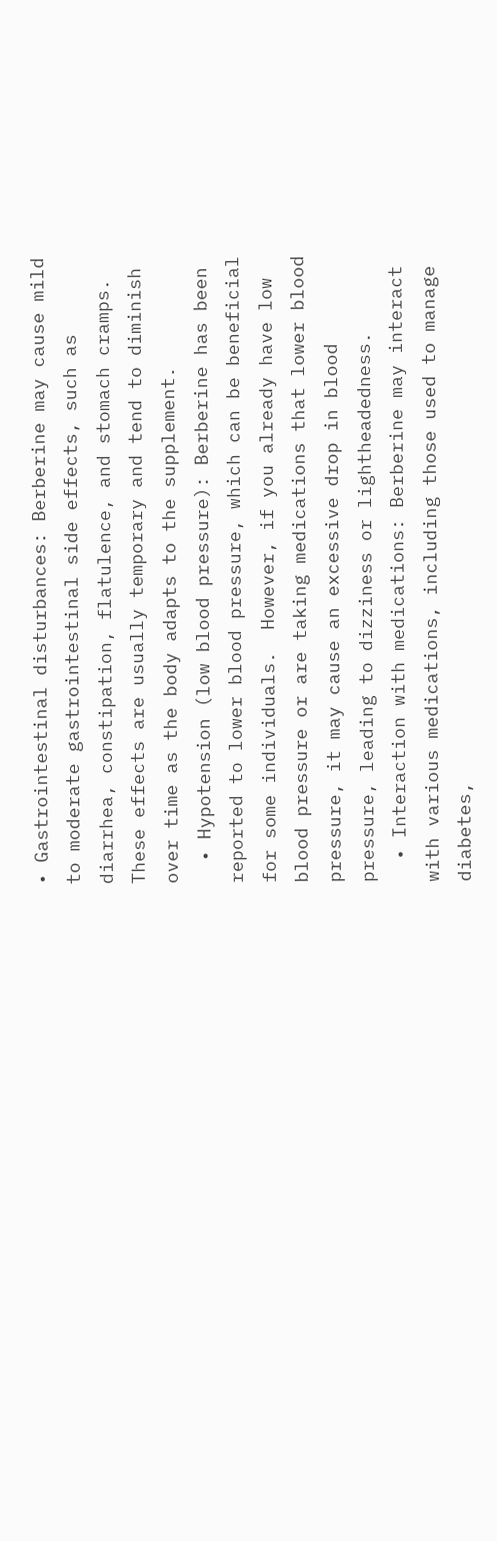• Gastrointestinal disturbances: Berberine may cause mild to moderate gastrointestinal side effects, such as diarrhea, constipation, flatulence, and stomach cramps.  These effects are usually temporary and tend to diminish over time as the body adapts to the supplement.
  • Hypotension (low blood pressure): Berberine has been reported to lower blood pressure, which can be beneficial for some individuals.  However, if you already have low blood pressure or are taking medications that lower blood pressure, it may cause an excessive drop in blood pressure, leading to dizziness or lightheadedness.
  • Interaction with medications: Berberine may interact with various medications, including those used to manage diabetes,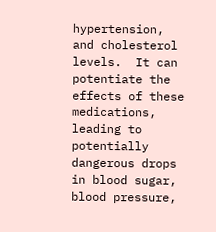hypertension, and cholesterol levels.  It can potentiate the effects of these medications, leading to potentially dangerous drops in blood sugar, blood pressure,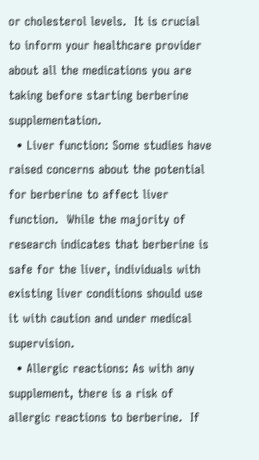or cholesterol levels.  It is crucial to inform your healthcare provider about all the medications you are taking before starting berberine supplementation.
  • Liver function: Some studies have raised concerns about the potential for berberine to affect liver function.  While the majority of research indicates that berberine is safe for the liver, individuals with existing liver conditions should use it with caution and under medical supervision.
  • Allergic reactions: As with any supplement, there is a risk of allergic reactions to berberine.  If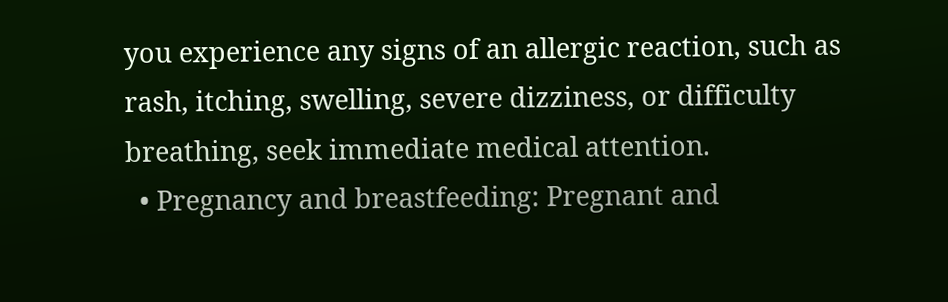you experience any signs of an allergic reaction, such as rash, itching, swelling, severe dizziness, or difficulty breathing, seek immediate medical attention.
  • Pregnancy and breastfeeding: Pregnant and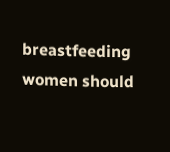breastfeeding women should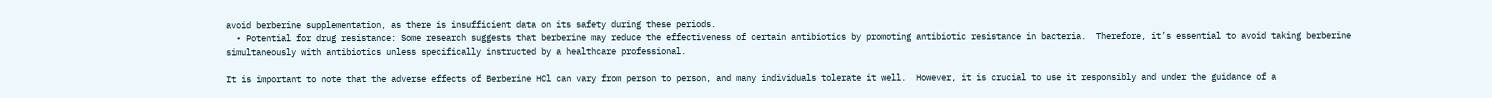avoid berberine supplementation, as there is insufficient data on its safety during these periods.
  • Potential for drug resistance: Some research suggests that berberine may reduce the effectiveness of certain antibiotics by promoting antibiotic resistance in bacteria.  Therefore, it’s essential to avoid taking berberine simultaneously with antibiotics unless specifically instructed by a healthcare professional.

It is important to note that the adverse effects of Berberine HCl can vary from person to person, and many individuals tolerate it well.  However, it is crucial to use it responsibly and under the guidance of a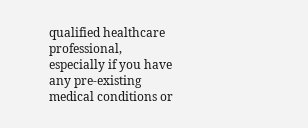qualified healthcare professional, especially if you have any pre-existing medical conditions or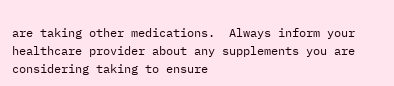are taking other medications.  Always inform your healthcare provider about any supplements you are considering taking to ensure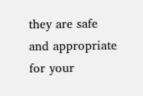they are safe and appropriate for your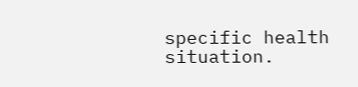specific health situation.